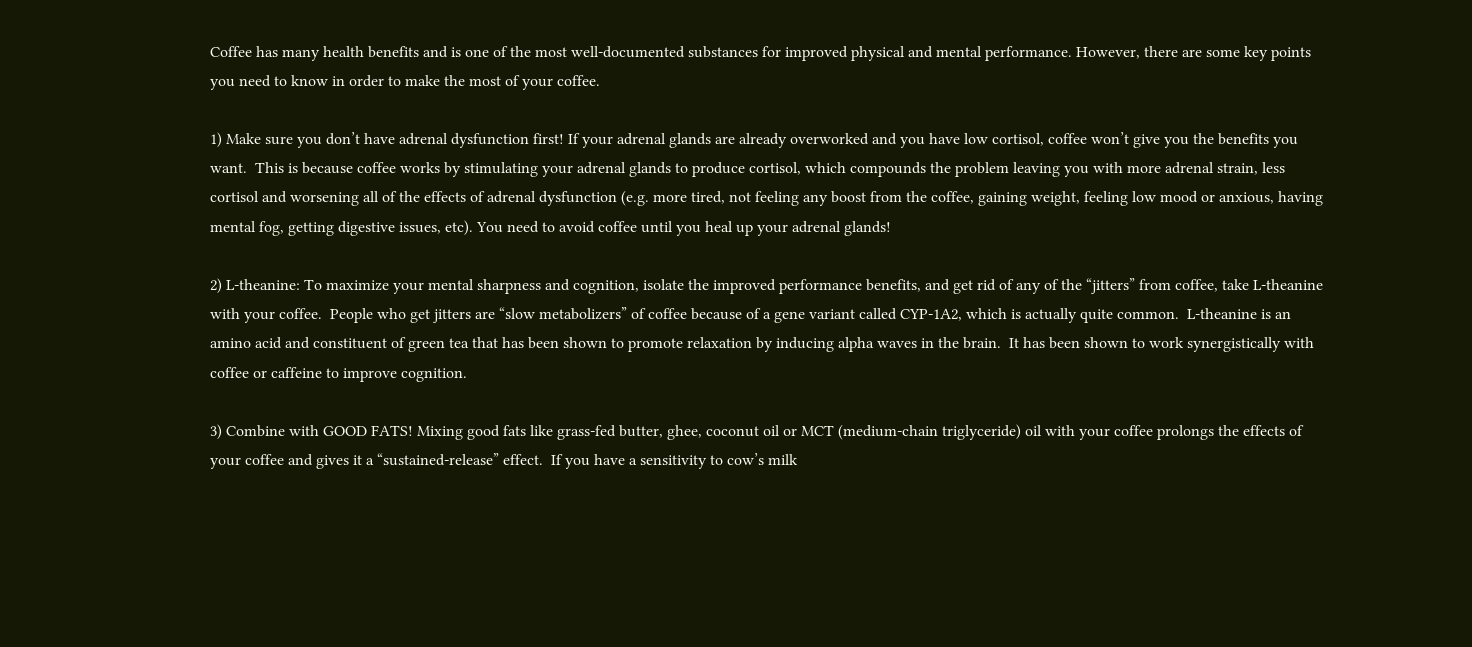Coffee has many health benefits and is one of the most well-documented substances for improved physical and mental performance. However, there are some key points you need to know in order to make the most of your coffee.

1) Make sure you don’t have adrenal dysfunction first! If your adrenal glands are already overworked and you have low cortisol, coffee won’t give you the benefits you want.  This is because coffee works by stimulating your adrenal glands to produce cortisol, which compounds the problem leaving you with more adrenal strain, less cortisol and worsening all of the effects of adrenal dysfunction (e.g. more tired, not feeling any boost from the coffee, gaining weight, feeling low mood or anxious, having mental fog, getting digestive issues, etc). You need to avoid coffee until you heal up your adrenal glands!

2) L-theanine: To maximize your mental sharpness and cognition, isolate the improved performance benefits, and get rid of any of the “jitters” from coffee, take L-theanine with your coffee.  People who get jitters are “slow metabolizers” of coffee because of a gene variant called CYP-1A2, which is actually quite common.  L-theanine is an amino acid and constituent of green tea that has been shown to promote relaxation by inducing alpha waves in the brain.  It has been shown to work synergistically with coffee or caffeine to improve cognition.

3) Combine with GOOD FATS! Mixing good fats like grass-fed butter, ghee, coconut oil or MCT (medium-chain triglyceride) oil with your coffee prolongs the effects of your coffee and gives it a “sustained-release” effect.  If you have a sensitivity to cow’s milk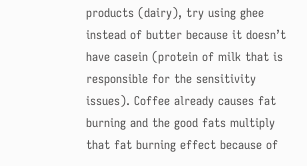products (dairy), try using ghee instead of butter because it doesn’t have casein (protein of milk that is responsible for the sensitivity issues). Coffee already causes fat burning and the good fats multiply that fat burning effect because of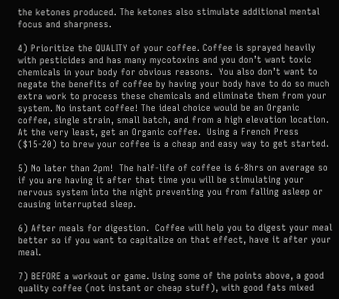the ketones produced. The ketones also stimulate additional mental focus and sharpness.

4) Prioritize the QUALITY of your coffee. Coffee is sprayed heavily with pesticides and has many mycotoxins and you don’t want toxic chemicals in your body for obvious reasons.  You also don’t want to negate the benefits of coffee by having your body have to do so much extra work to process these chemicals and eliminate them from your system. No instant coffee! The ideal choice would be an Organic coffee, single strain, small batch, and from a high elevation location.  At the very least, get an Organic coffee.  Using a French Press ($15-20) to brew your coffee is a cheap and easy way to get started.

5) No later than 2pm!  The half-life of coffee is 6-8hrs on average so if you are having it after that time you will be stimulating your nervous system into the night preventing you from falling asleep or causing interrupted sleep.

6) After meals for digestion.  Coffee will help you to digest your meal better so if you want to capitalize on that effect, have it after your meal.

7) BEFORE a workout or game. Using some of the points above, a good quality coffee (not instant or cheap stuff), with good fats mixed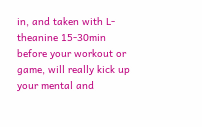in, and taken with L-theanine 15-30min before your workout or game, will really kick up your mental and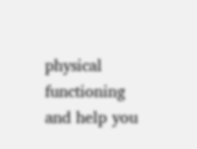physical functioning and help you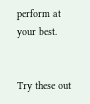perform at your best.


Try these out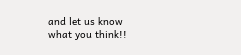and let us know what you think!!